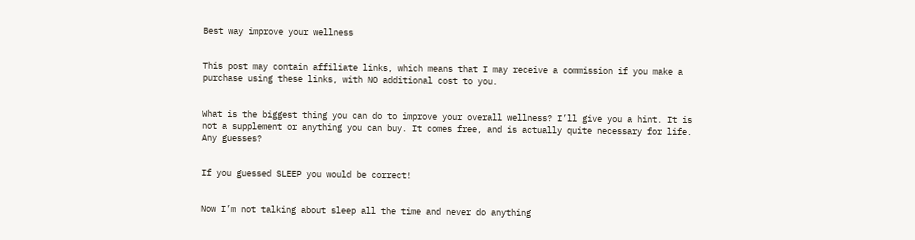Best way improve your wellness


This post may contain affiliate links, which means that I may receive a commission if you make a purchase using these links, with NO additional cost to you.


What is the biggest thing you can do to improve your overall wellness? I’ll give you a hint. It is not a supplement or anything you can buy. It comes free, and is actually quite necessary for life. Any guesses?


If you guessed SLEEP you would be correct!


Now I’m not talking about sleep all the time and never do anything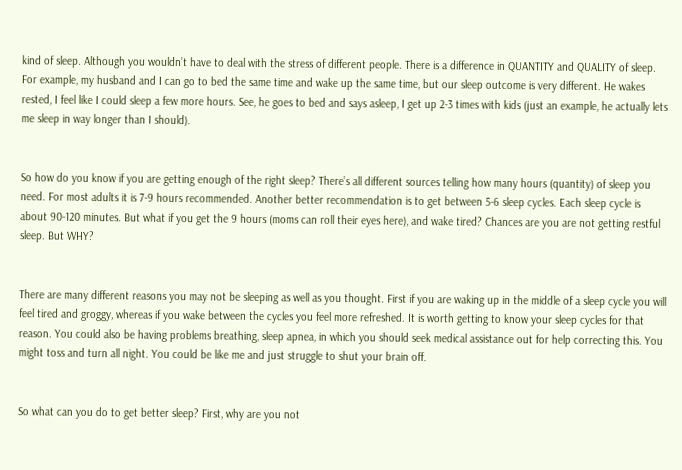kind of sleep. Although you wouldn’t have to deal with the stress of different people. There is a difference in QUANTITY and QUALITY of sleep. For example, my husband and I can go to bed the same time and wake up the same time, but our sleep outcome is very different. He wakes rested, I feel like I could sleep a few more hours. See, he goes to bed and says asleep, I get up 2-3 times with kids (just an example, he actually lets me sleep in way longer than I should).


So how do you know if you are getting enough of the right sleep? There’s all different sources telling how many hours (quantity) of sleep you need. For most adults it is 7-9 hours recommended. Another better recommendation is to get between 5-6 sleep cycles. Each sleep cycle is about 90-120 minutes. But what if you get the 9 hours (moms can roll their eyes here), and wake tired? Chances are you are not getting restful sleep. But WHY?


There are many different reasons you may not be sleeping as well as you thought. First if you are waking up in the middle of a sleep cycle you will feel tired and groggy, whereas if you wake between the cycles you feel more refreshed. It is worth getting to know your sleep cycles for that reason. You could also be having problems breathing, sleep apnea, in which you should seek medical assistance out for help correcting this. You might toss and turn all night. You could be like me and just struggle to shut your brain off.


So what can you do to get better sleep? First, why are you not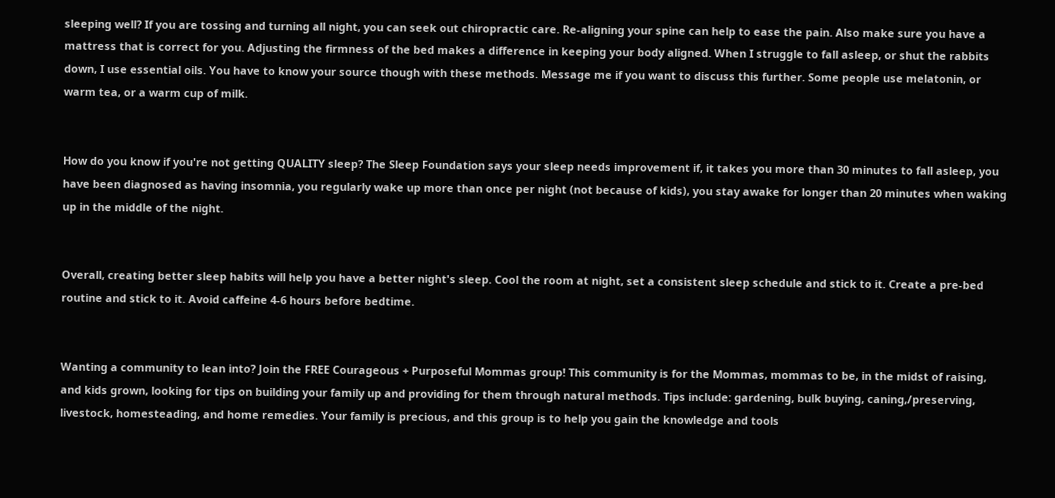sleeping well? If you are tossing and turning all night, you can seek out chiropractic care. Re-aligning your spine can help to ease the pain. Also make sure you have a mattress that is correct for you. Adjusting the firmness of the bed makes a difference in keeping your body aligned. When I struggle to fall asleep, or shut the rabbits down, I use essential oils. You have to know your source though with these methods. Message me if you want to discuss this further. Some people use melatonin, or warm tea, or a warm cup of milk.


How do you know if you're not getting QUALITY sleep? The Sleep Foundation says your sleep needs improvement if, it takes you more than 30 minutes to fall asleep, you have been diagnosed as having insomnia, you regularly wake up more than once per night (not because of kids), you stay awake for longer than 20 minutes when waking up in the middle of the night.


Overall, creating better sleep habits will help you have a better night's sleep. Cool the room at night, set a consistent sleep schedule and stick to it. Create a pre-bed routine and stick to it. Avoid caffeine 4-6 hours before bedtime.


Wanting a community to lean into? Join the FREE Courageous + Purposeful Mommas group! This community is for the Mommas, mommas to be, in the midst of raising, and kids grown, looking for tips on building your family up and providing for them through natural methods. Tips include: gardening, bulk buying, caning,/preserving, livestock, homesteading, and home remedies. Your family is precious, and this group is to help you gain the knowledge and tools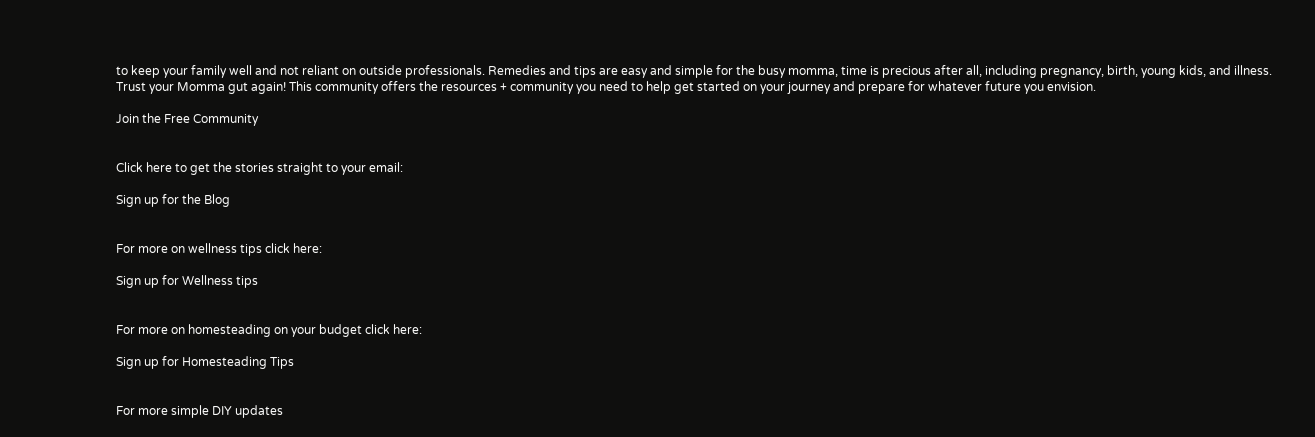to keep your family well and not reliant on outside professionals. Remedies and tips are easy and simple for the busy momma, time is precious after all, including pregnancy, birth, young kids, and illness. Trust your Momma gut again! This community offers the resources + community you need to help get started on your journey and prepare for whatever future you envision.

Join the Free Community


Click here to get the stories straight to your email:

Sign up for the Blog


For more on wellness tips click here:

Sign up for Wellness tips


For more on homesteading on your budget click here:

Sign up for Homesteading Tips


For more simple DIY updates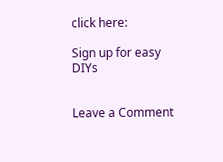click here:

Sign up for easy DIYs


Leave a Comment